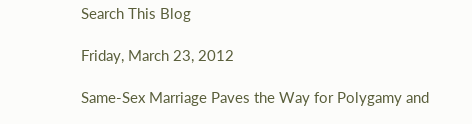Search This Blog

Friday, March 23, 2012

Same-Sex Marriage Paves the Way for Polygamy and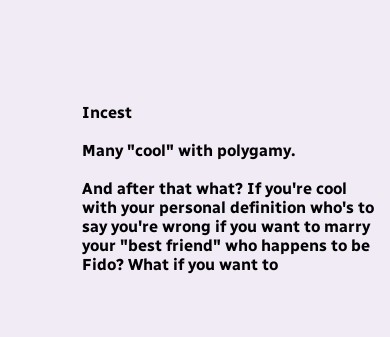Incest

Many "cool" with polygamy.

And after that what? If you're cool with your personal definition who's to say you're wrong if you want to marry your "best friend" who happens to be Fido? What if you want to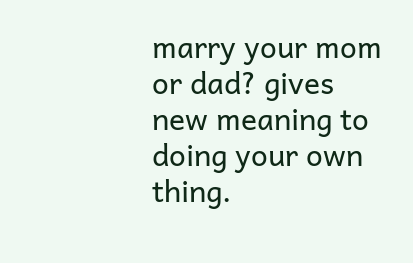marry your mom or dad? gives new meaning to doing your own thing.